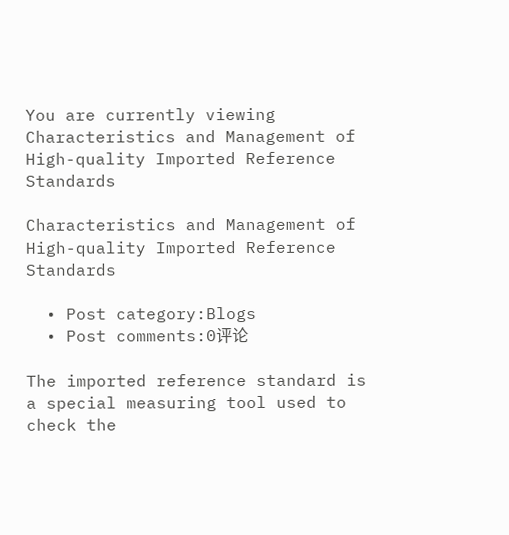You are currently viewing Characteristics and Management of High-quality Imported Reference Standards

Characteristics and Management of High-quality Imported Reference Standards

  • Post category:Blogs
  • Post comments:0评论

The imported reference standard is a special measuring tool used to check the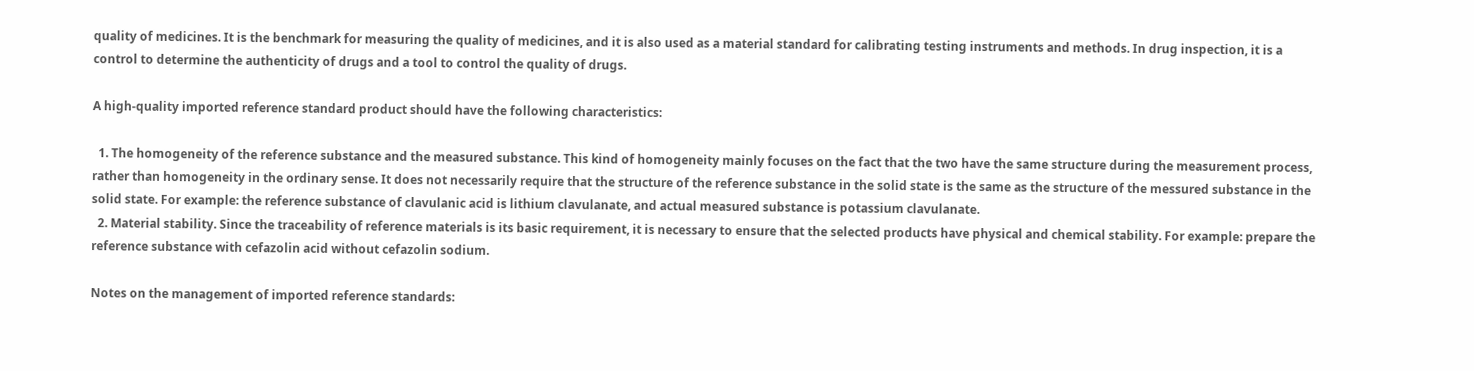quality of medicines. It is the benchmark for measuring the quality of medicines, and it is also used as a material standard for calibrating testing instruments and methods. In drug inspection, it is a control to determine the authenticity of drugs and a tool to control the quality of drugs.

A high-quality imported reference standard product should have the following characteristics:

  1. The homogeneity of the reference substance and the measured substance. This kind of homogeneity mainly focuses on the fact that the two have the same structure during the measurement process, rather than homogeneity in the ordinary sense. It does not necessarily require that the structure of the reference substance in the solid state is the same as the structure of the messured substance in the solid state. For example: the reference substance of clavulanic acid is lithium clavulanate, and actual measured substance is potassium clavulanate.
  2. Material stability. Since the traceability of reference materials is its basic requirement, it is necessary to ensure that the selected products have physical and chemical stability. For example: prepare the reference substance with cefazolin acid without cefazolin sodium.

Notes on the management of imported reference standards: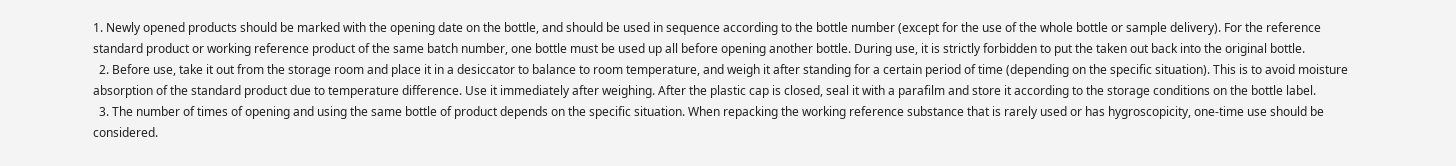1. Newly opened products should be marked with the opening date on the bottle, and should be used in sequence according to the bottle number (except for the use of the whole bottle or sample delivery). For the reference standard product or working reference product of the same batch number, one bottle must be used up all before opening another bottle. During use, it is strictly forbidden to put the taken out back into the original bottle.
  2. Before use, take it out from the storage room and place it in a desiccator to balance to room temperature, and weigh it after standing for a certain period of time (depending on the specific situation). This is to avoid moisture absorption of the standard product due to temperature difference. Use it immediately after weighing. After the plastic cap is closed, seal it with a parafilm and store it according to the storage conditions on the bottle label.
  3. The number of times of opening and using the same bottle of product depends on the specific situation. When repacking the working reference substance that is rarely used or has hygroscopicity, one-time use should be considered.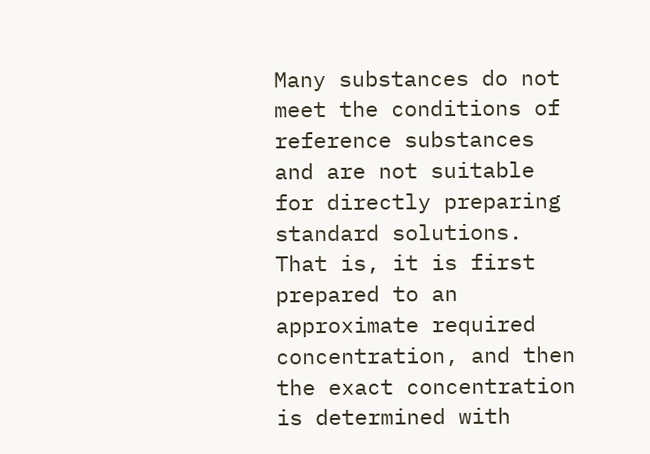Many substances do not meet the conditions of reference substances and are not suitable for directly preparing standard solutions. That is, it is first prepared to an approximate required concentration, and then the exact concentration is determined with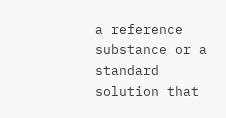a reference substance or a standard solution that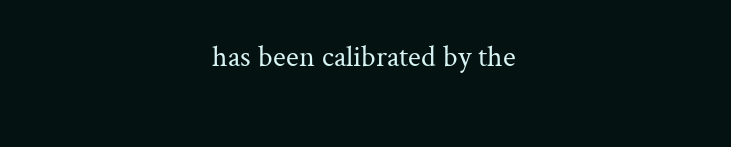has been calibrated by the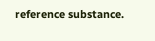reference substance.